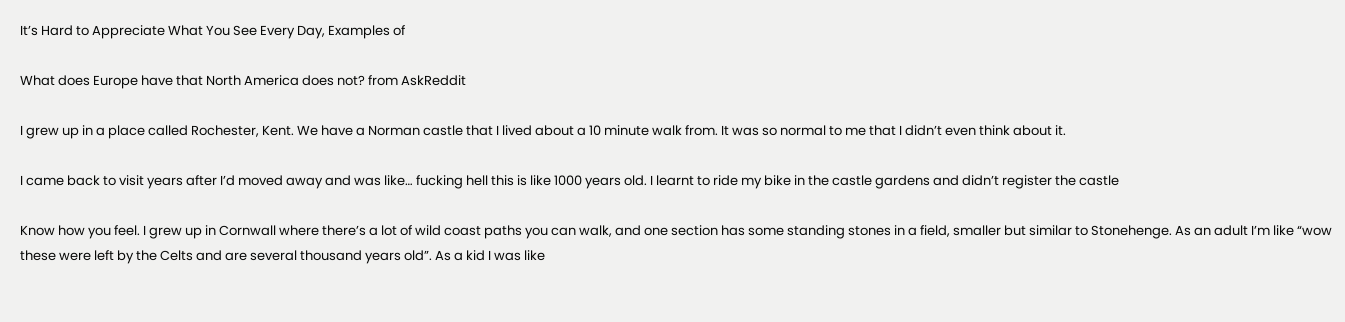It’s Hard to Appreciate What You See Every Day, Examples of

What does Europe have that North America does not? from AskReddit

I grew up in a place called Rochester, Kent. We have a Norman castle that I lived about a 10 minute walk from. It was so normal to me that I didn’t even think about it.

I came back to visit years after I’d moved away and was like… fucking hell this is like 1000 years old. I learnt to ride my bike in the castle gardens and didn’t register the castle

Know how you feel. I grew up in Cornwall where there’s a lot of wild coast paths you can walk, and one section has some standing stones in a field, smaller but similar to Stonehenge. As an adult I’m like “wow these were left by the Celts and are several thousand years old”. As a kid I was like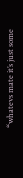“whatevs mate it’s just some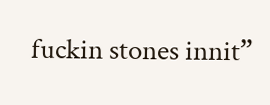fuckin stones innit”